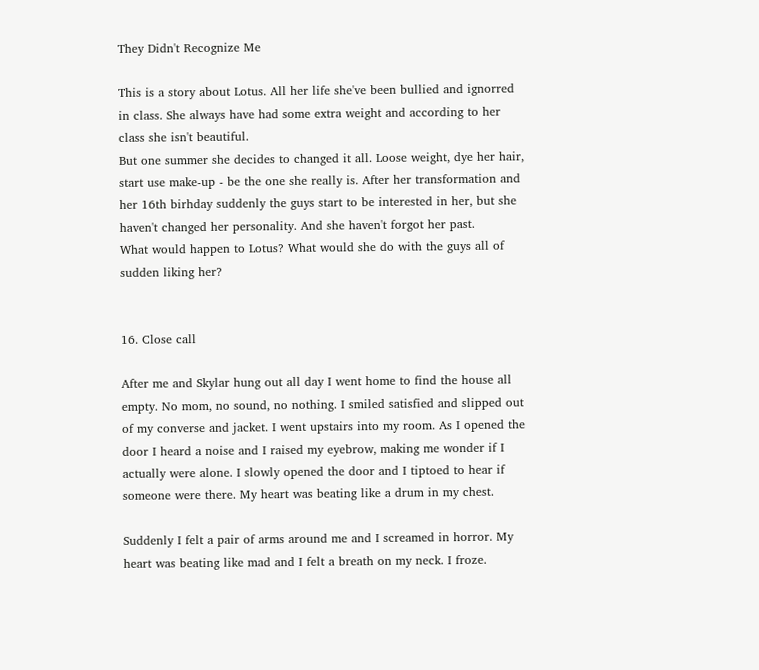They Didn't Recognize Me

This is a story about Lotus. All her life she've been bullied and ignorred in class. She always have had some extra weight and according to her class she isn't beautiful.
But one summer she decides to changed it all. Loose weight, dye her hair, start use make-up - be the one she really is. After her transformation and her 16th birhday suddenly the guys start to be interested in her, but she haven't changed her personality. And she haven't forgot her past.
What would happen to Lotus? What would she do with the guys all of sudden liking her?


16. Close call

After me and Skylar hung out all day I went home to find the house all empty. No mom, no sound, no nothing. I smiled satisfied and slipped out of my converse and jacket. I went upstairs into my room. As I opened the door I heard a noise and I raised my eyebrow, making me wonder if I actually were alone. I slowly opened the door and I tiptoed to hear if someone were there. My heart was beating like a drum in my chest.

Suddenly I felt a pair of arms around me and I screamed in horror. My heart was beating like mad and I felt a breath on my neck. I froze.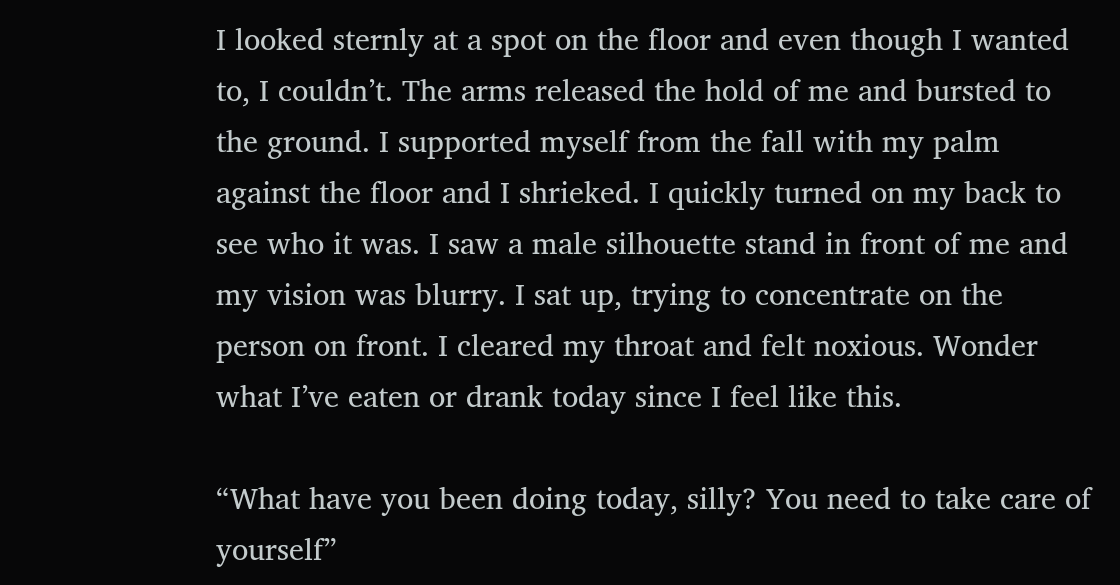I looked sternly at a spot on the floor and even though I wanted to, I couldn’t. The arms released the hold of me and bursted to the ground. I supported myself from the fall with my palm against the floor and I shrieked. I quickly turned on my back to see who it was. I saw a male silhouette stand in front of me and my vision was blurry. I sat up, trying to concentrate on the person on front. I cleared my throat and felt noxious. Wonder what I’ve eaten or drank today since I feel like this.

“What have you been doing today, silly? You need to take care of yourself”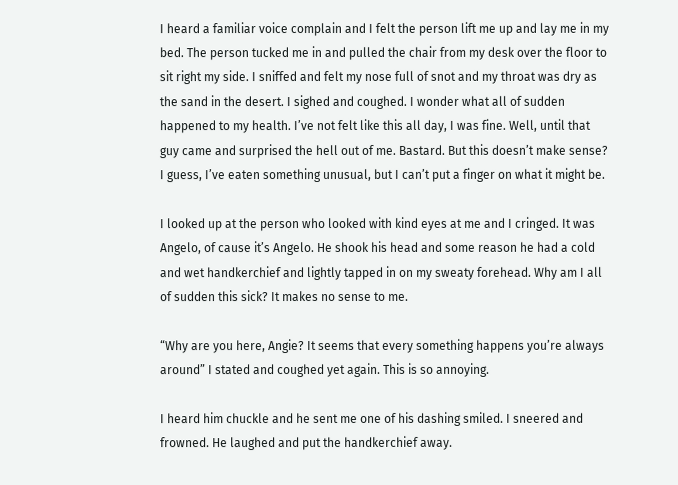I heard a familiar voice complain and I felt the person lift me up and lay me in my bed. The person tucked me in and pulled the chair from my desk over the floor to sit right my side. I sniffed and felt my nose full of snot and my throat was dry as the sand in the desert. I sighed and coughed. I wonder what all of sudden happened to my health. I’ve not felt like this all day, I was fine. Well, until that guy came and surprised the hell out of me. Bastard. But this doesn’t make sense? I guess, I’ve eaten something unusual, but I can’t put a finger on what it might be.

I looked up at the person who looked with kind eyes at me and I cringed. It was Angelo, of cause it’s Angelo. He shook his head and some reason he had a cold and wet handkerchief and lightly tapped in on my sweaty forehead. Why am I all of sudden this sick? It makes no sense to me.

“Why are you here, Angie? It seems that every something happens you’re always around” I stated and coughed yet again. This is so annoying.

I heard him chuckle and he sent me one of his dashing smiled. I sneered and frowned. He laughed and put the handkerchief away.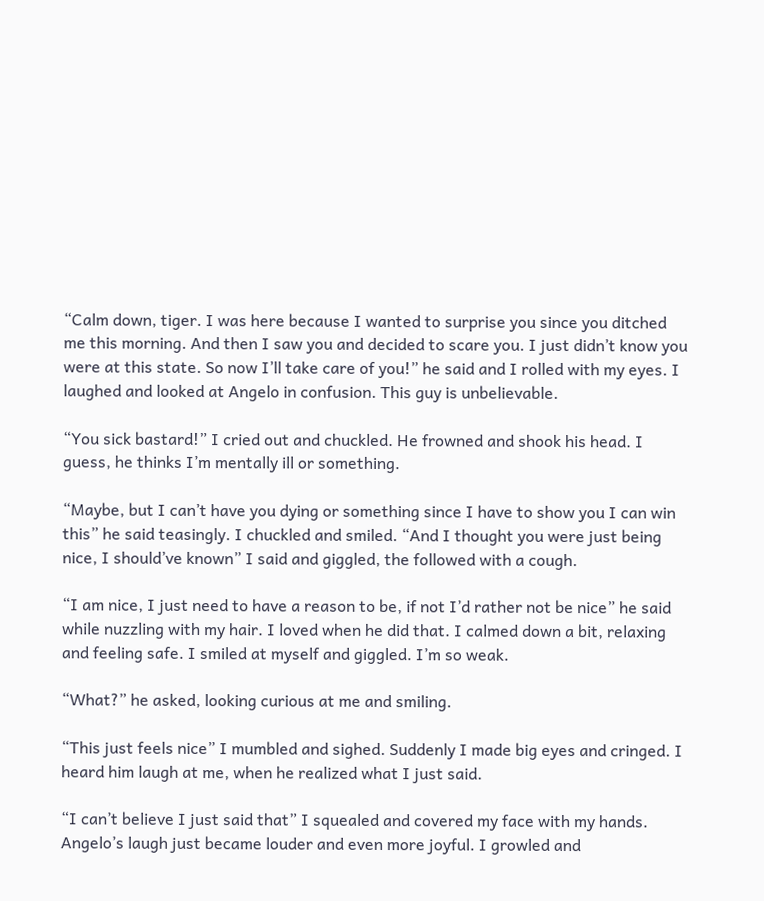“Calm down, tiger. I was here because I wanted to surprise you since you ditched me this morning. And then I saw you and decided to scare you. I just didn’t know you were at this state. So now I’ll take care of you!” he said and I rolled with my eyes. I laughed and looked at Angelo in confusion. This guy is unbelievable.

“You sick bastard!” I cried out and chuckled. He frowned and shook his head. I guess, he thinks I’m mentally ill or something.

“Maybe, but I can’t have you dying or something since I have to show you I can win this” he said teasingly. I chuckled and smiled. “And I thought you were just being nice, I should’ve known” I said and giggled, the followed with a cough.

“I am nice, I just need to have a reason to be, if not I’d rather not be nice” he said while nuzzling with my hair. I loved when he did that. I calmed down a bit, relaxing and feeling safe. I smiled at myself and giggled. I’m so weak.

“What?” he asked, looking curious at me and smiling.

“This just feels nice” I mumbled and sighed. Suddenly I made big eyes and cringed. I heard him laugh at me, when he realized what I just said.

“I can’t believe I just said that” I squealed and covered my face with my hands. Angelo’s laugh just became louder and even more joyful. I growled and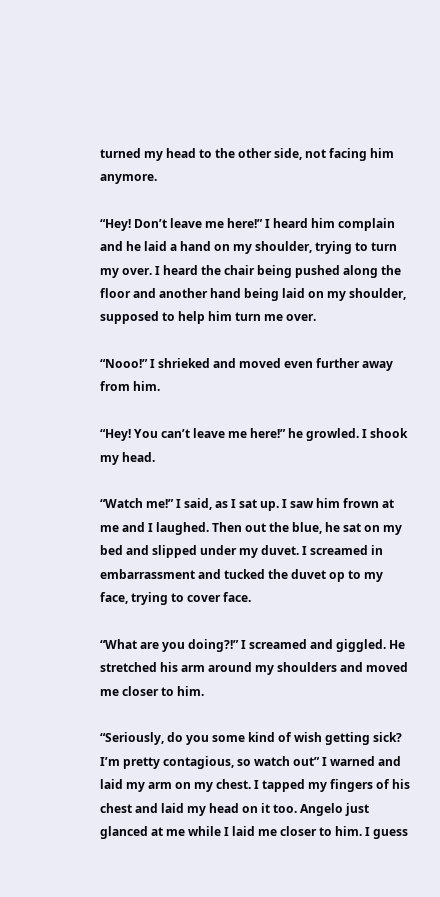turned my head to the other side, not facing him anymore.

“Hey! Don’t leave me here!” I heard him complain and he laid a hand on my shoulder, trying to turn my over. I heard the chair being pushed along the floor and another hand being laid on my shoulder, supposed to help him turn me over.

“Nooo!” I shrieked and moved even further away from him.

“Hey! You can’t leave me here!” he growled. I shook my head.

“Watch me!” I said, as I sat up. I saw him frown at me and I laughed. Then out the blue, he sat on my bed and slipped under my duvet. I screamed in embarrassment and tucked the duvet op to my face, trying to cover face.

“What are you doing?!” I screamed and giggled. He stretched his arm around my shoulders and moved me closer to him.

“Seriously, do you some kind of wish getting sick? I’m pretty contagious, so watch out” I warned and laid my arm on my chest. I tapped my fingers of his chest and laid my head on it too. Angelo just glanced at me while I laid me closer to him. I guess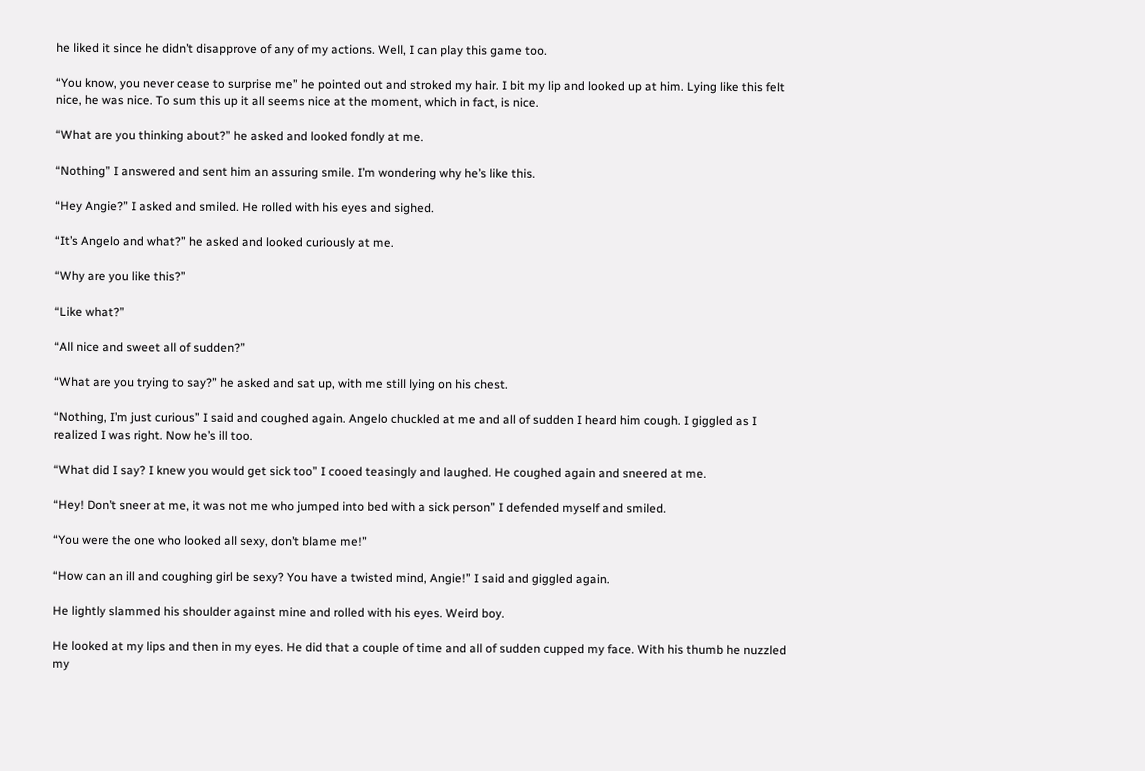he liked it since he didn’t disapprove of any of my actions. Well, I can play this game too.

“You know, you never cease to surprise me” he pointed out and stroked my hair. I bit my lip and looked up at him. Lying like this felt nice, he was nice. To sum this up it all seems nice at the moment, which in fact, is nice.

“What are you thinking about?” he asked and looked fondly at me.

“Nothing” I answered and sent him an assuring smile. I’m wondering why he’s like this.

“Hey Angie?” I asked and smiled. He rolled with his eyes and sighed.

“It’s Angelo and what?” he asked and looked curiously at me.

“Why are you like this?”

“Like what?”

“All nice and sweet all of sudden?”

“What are you trying to say?” he asked and sat up, with me still lying on his chest.

“Nothing, I’m just curious” I said and coughed again. Angelo chuckled at me and all of sudden I heard him cough. I giggled as I realized I was right. Now he’s ill too.

“What did I say? I knew you would get sick too” I cooed teasingly and laughed. He coughed again and sneered at me.

“Hey! Don’t sneer at me, it was not me who jumped into bed with a sick person” I defended myself and smiled.

“You were the one who looked all sexy, don’t blame me!”

“How can an ill and coughing girl be sexy? You have a twisted mind, Angie!” I said and giggled again.

He lightly slammed his shoulder against mine and rolled with his eyes. Weird boy.

He looked at my lips and then in my eyes. He did that a couple of time and all of sudden cupped my face. With his thumb he nuzzled my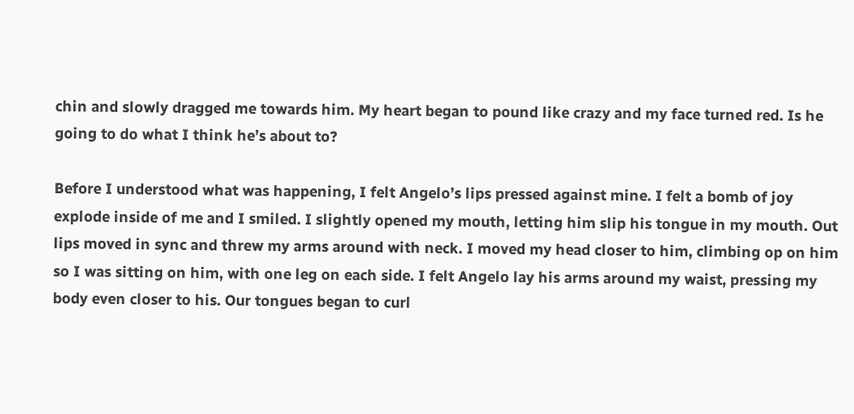chin and slowly dragged me towards him. My heart began to pound like crazy and my face turned red. Is he going to do what I think he’s about to?

Before I understood what was happening, I felt Angelo’s lips pressed against mine. I felt a bomb of joy explode inside of me and I smiled. I slightly opened my mouth, letting him slip his tongue in my mouth. Out lips moved in sync and threw my arms around with neck. I moved my head closer to him, climbing op on him so I was sitting on him, with one leg on each side. I felt Angelo lay his arms around my waist, pressing my body even closer to his. Our tongues began to curl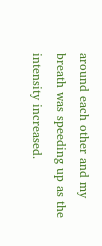around each other and my breath was speeding up as the intensity increased.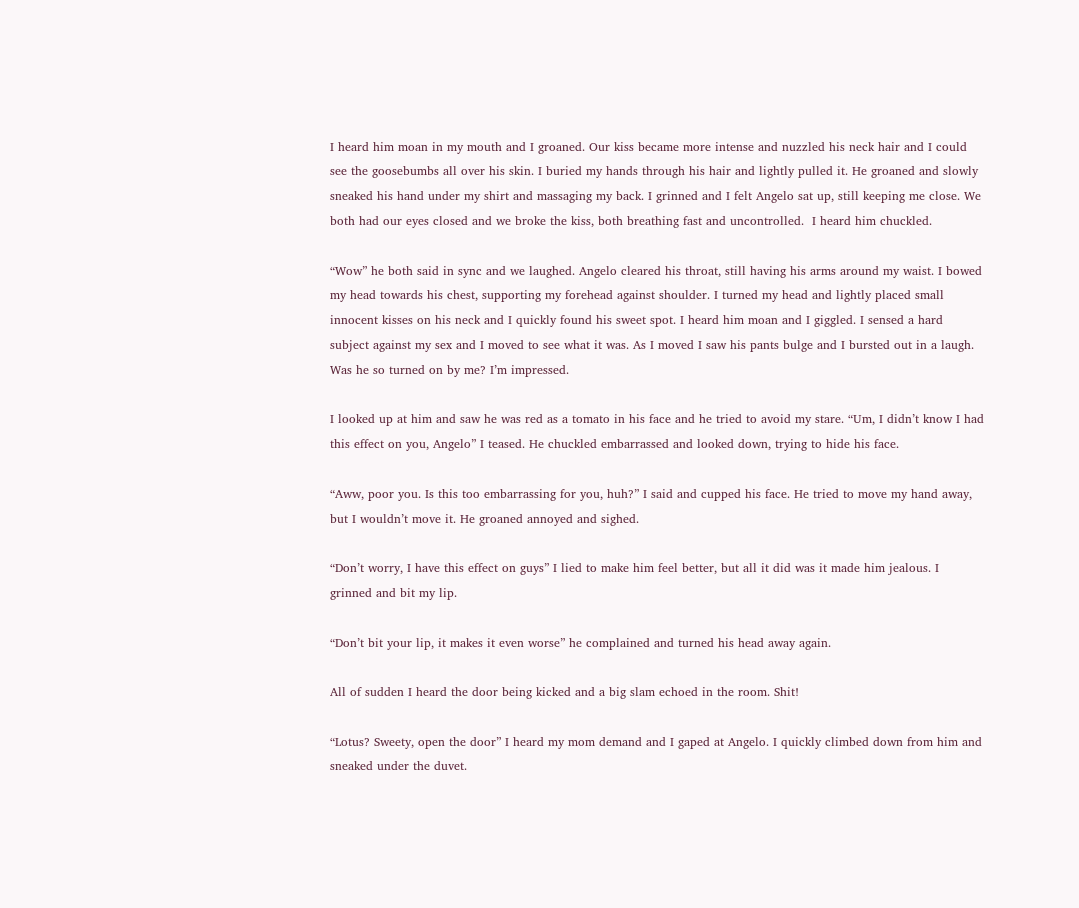I heard him moan in my mouth and I groaned. Our kiss became more intense and nuzzled his neck hair and I could see the goosebumbs all over his skin. I buried my hands through his hair and lightly pulled it. He groaned and slowly sneaked his hand under my shirt and massaging my back. I grinned and I felt Angelo sat up, still keeping me close. We both had our eyes closed and we broke the kiss, both breathing fast and uncontrolled.  I heard him chuckled.

“Wow” he both said in sync and we laughed. Angelo cleared his throat, still having his arms around my waist. I bowed my head towards his chest, supporting my forehead against shoulder. I turned my head and lightly placed small innocent kisses on his neck and I quickly found his sweet spot. I heard him moan and I giggled. I sensed a hard subject against my sex and I moved to see what it was. As I moved I saw his pants bulge and I bursted out in a laugh. Was he so turned on by me? I’m impressed.

I looked up at him and saw he was red as a tomato in his face and he tried to avoid my stare. “Um, I didn’t know I had this effect on you, Angelo” I teased. He chuckled embarrassed and looked down, trying to hide his face.

“Aww, poor you. Is this too embarrassing for you, huh?” I said and cupped his face. He tried to move my hand away, but I wouldn’t move it. He groaned annoyed and sighed.

“Don’t worry, I have this effect on guys” I lied to make him feel better, but all it did was it made him jealous. I grinned and bit my lip.

“Don’t bit your lip, it makes it even worse” he complained and turned his head away again.

All of sudden I heard the door being kicked and a big slam echoed in the room. Shit!

“Lotus? Sweety, open the door” I heard my mom demand and I gaped at Angelo. I quickly climbed down from him and sneaked under the duvet.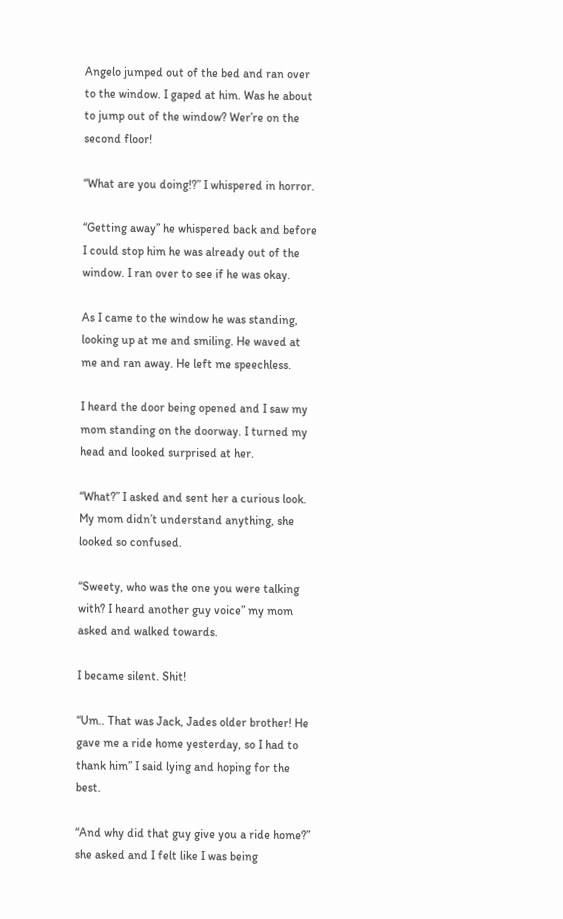Angelo jumped out of the bed and ran over to the window. I gaped at him. Was he about to jump out of the window? Wer’re on the second floor!

“What are you doing!?” I whispered in horror.

“Getting away” he whispered back and before I could stop him he was already out of the window. I ran over to see if he was okay.

As I came to the window he was standing, looking up at me and smiling. He waved at me and ran away. He left me speechless.

I heard the door being opened and I saw my mom standing on the doorway. I turned my head and looked surprised at her.

“What?” I asked and sent her a curious look. My mom didn’t understand anything, she looked so confused.

“Sweety, who was the one you were talking with? I heard another guy voice” my mom asked and walked towards.

I became silent. Shit!

“Um.. That was Jack, Jades older brother! He gave me a ride home yesterday, so I had to thank him” I said lying and hoping for the best.

“And why did that guy give you a ride home?” she asked and I felt like I was being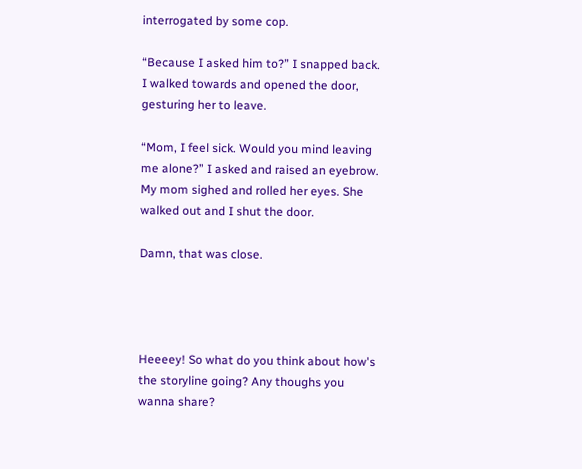interrogated by some cop.

“Because I asked him to?” I snapped back. I walked towards and opened the door, gesturing her to leave.

“Mom, I feel sick. Would you mind leaving me alone?” I asked and raised an eyebrow. My mom sighed and rolled her eyes. She walked out and I shut the door.

Damn, that was close.




Heeeey! So what do you think about how's the storyline going? Any thoughs you wanna share?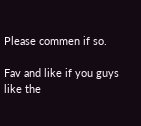Please commen if so.

Fav and like if you guys like the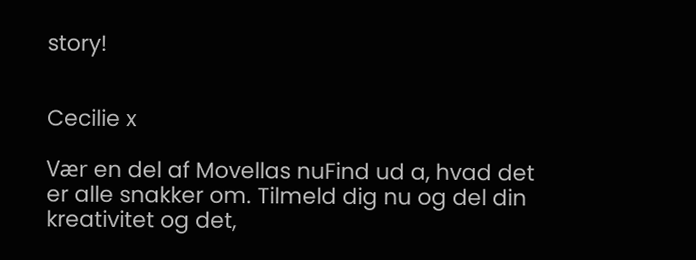story!


Cecilie x

Vær en del af Movellas nuFind ud a, hvad det er alle snakker om. Tilmeld dig nu og del din kreativitet og det,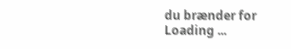du brænder for
Loading ...